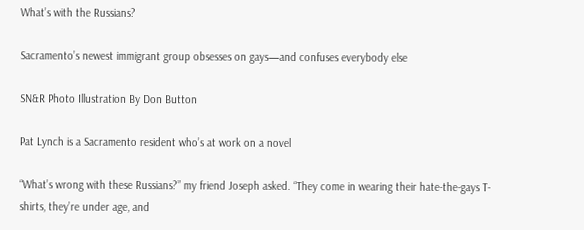What’s with the Russians?

Sacramento’s newest immigrant group obsesses on gays—and confuses everybody else

SN&R Photo Illustration By Don Button

Pat Lynch is a Sacramento resident who’s at work on a novel

“What’s wrong with these Russians?” my friend Joseph asked. “They come in wearing their hate-the-gays T-shirts, they’re under age, and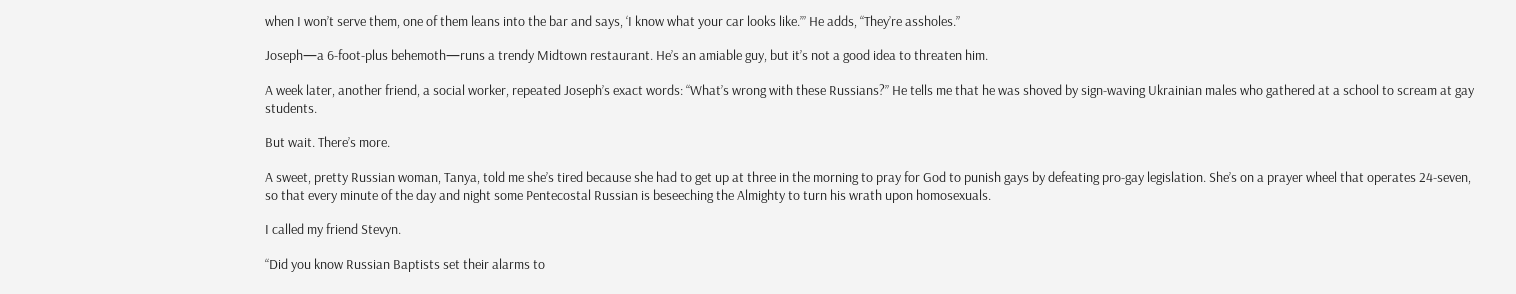when I won’t serve them, one of them leans into the bar and says, ‘I know what your car looks like.’” He adds, “They’re assholes.”

Joseph—a 6-foot-plus behemoth—runs a trendy Midtown restaurant. He’s an amiable guy, but it’s not a good idea to threaten him.

A week later, another friend, a social worker, repeated Joseph’s exact words: “What’s wrong with these Russians?” He tells me that he was shoved by sign-waving Ukrainian males who gathered at a school to scream at gay students.

But wait. There’s more.

A sweet, pretty Russian woman, Tanya, told me she’s tired because she had to get up at three in the morning to pray for God to punish gays by defeating pro-gay legislation. She’s on a prayer wheel that operates 24-seven, so that every minute of the day and night some Pentecostal Russian is beseeching the Almighty to turn his wrath upon homosexuals.

I called my friend Stevyn.

“Did you know Russian Baptists set their alarms to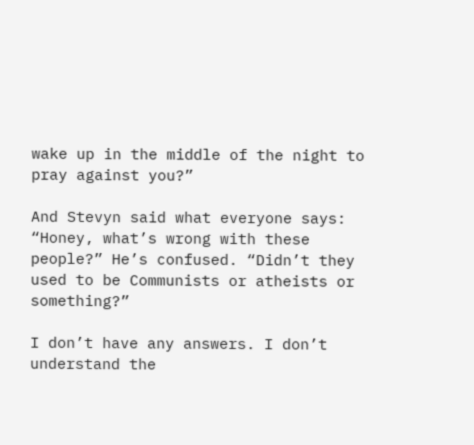wake up in the middle of the night to pray against you?”

And Stevyn said what everyone says: “Honey, what’s wrong with these people?” He’s confused. “Didn’t they used to be Communists or atheists or something?”

I don’t have any answers. I don’t understand the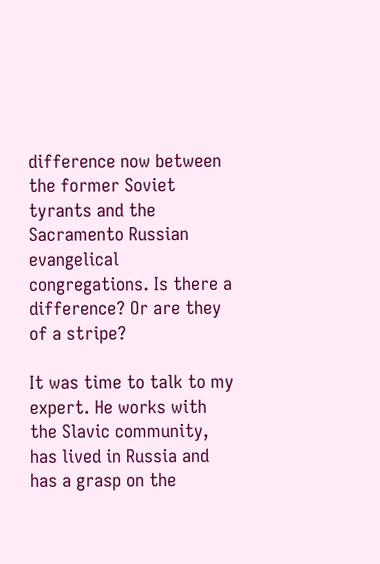difference now between the former Soviet tyrants and the Sacramento Russian evangelical congregations. Is there a difference? Or are they of a stripe?

It was time to talk to my expert. He works with the Slavic community, has lived in Russia and has a grasp on the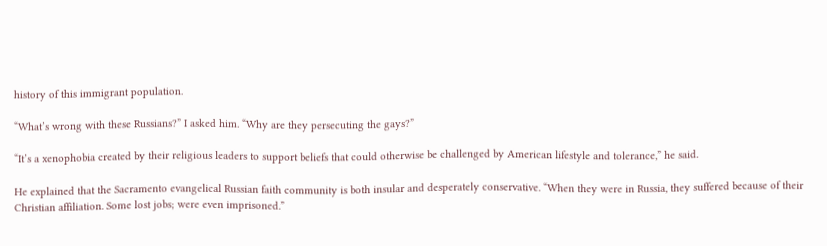history of this immigrant population.

“What’s wrong with these Russians?” I asked him. “Why are they persecuting the gays?”

“It’s a xenophobia created by their religious leaders to support beliefs that could otherwise be challenged by American lifestyle and tolerance,” he said.

He explained that the Sacramento evangelical Russian faith community is both insular and desperately conservative. “When they were in Russia, they suffered because of their Christian affiliation. Some lost jobs; were even imprisoned.”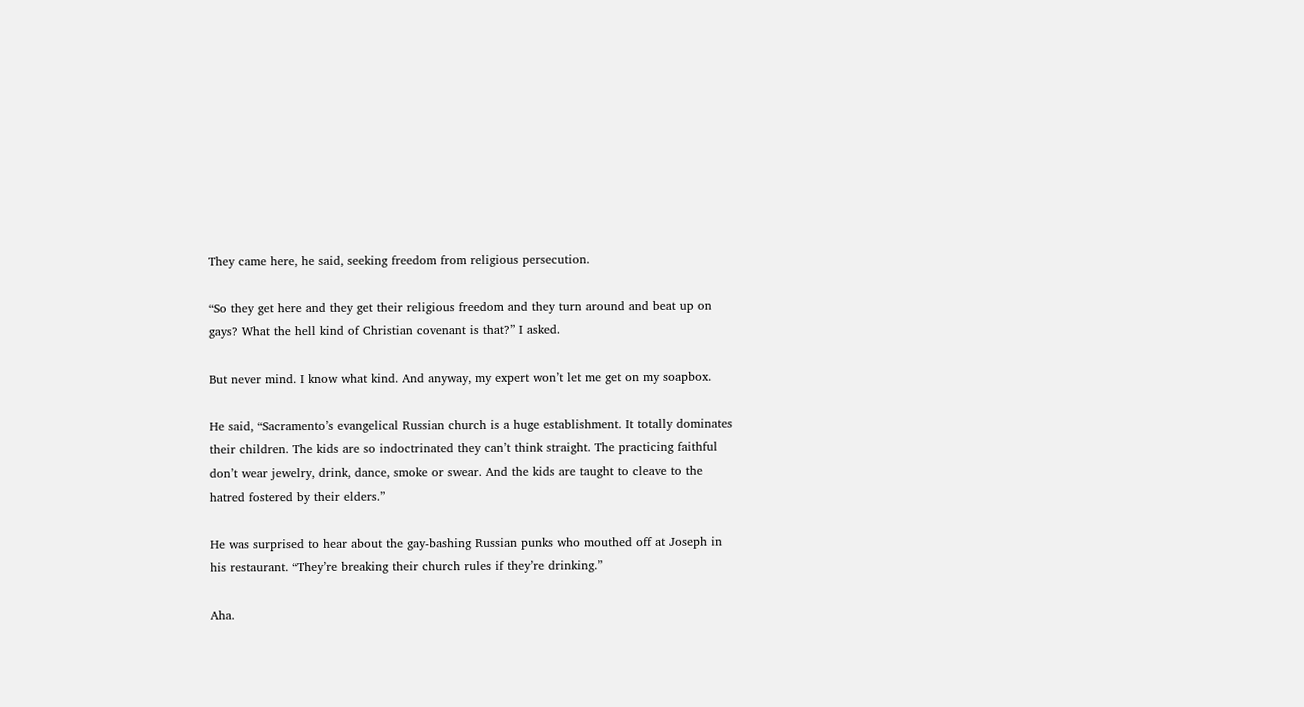They came here, he said, seeking freedom from religious persecution.

“So they get here and they get their religious freedom and they turn around and beat up on gays? What the hell kind of Christian covenant is that?” I asked.

But never mind. I know what kind. And anyway, my expert won’t let me get on my soapbox.

He said, “Sacramento’s evangelical Russian church is a huge establishment. It totally dominates their children. The kids are so indoctrinated they can’t think straight. The practicing faithful don’t wear jewelry, drink, dance, smoke or swear. And the kids are taught to cleave to the hatred fostered by their elders.”

He was surprised to hear about the gay-bashing Russian punks who mouthed off at Joseph in his restaurant. “They’re breaking their church rules if they’re drinking.”

Aha.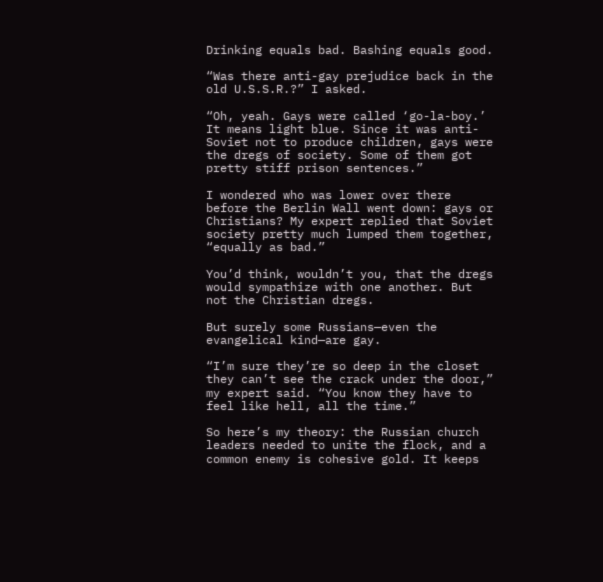Drinking equals bad. Bashing equals good.

“Was there anti-gay prejudice back in the old U.S.S.R.?” I asked.

“Oh, yeah. Gays were called ‘go-la-boy.’ It means light blue. Since it was anti-Soviet not to produce children, gays were the dregs of society. Some of them got pretty stiff prison sentences.”

I wondered who was lower over there before the Berlin Wall went down: gays or Christians? My expert replied that Soviet society pretty much lumped them together, “equally as bad.”

You’d think, wouldn’t you, that the dregs would sympathize with one another. But not the Christian dregs.

But surely some Russians—even the evangelical kind—are gay.

“I’m sure they’re so deep in the closet they can’t see the crack under the door,” my expert said. “You know they have to feel like hell, all the time.”

So here’s my theory: the Russian church leaders needed to unite the flock, and a common enemy is cohesive gold. It keeps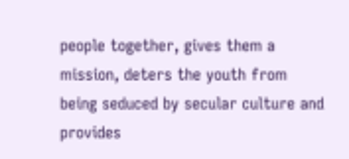people together, gives them a mission, deters the youth from being seduced by secular culture and provides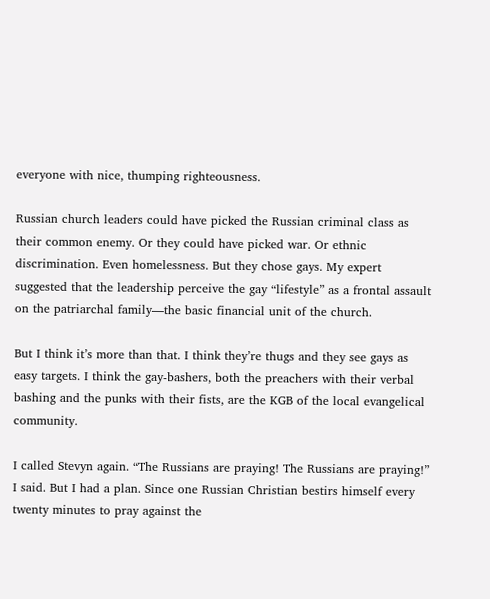everyone with nice, thumping righteousness.

Russian church leaders could have picked the Russian criminal class as their common enemy. Or they could have picked war. Or ethnic discrimination. Even homelessness. But they chose gays. My expert suggested that the leadership perceive the gay “lifestyle” as a frontal assault on the patriarchal family—the basic financial unit of the church.

But I think it’s more than that. I think they’re thugs and they see gays as easy targets. I think the gay-bashers, both the preachers with their verbal bashing and the punks with their fists, are the KGB of the local evangelical community.

I called Stevyn again. “The Russians are praying! The Russians are praying!” I said. But I had a plan. Since one Russian Christian bestirs himself every twenty minutes to pray against the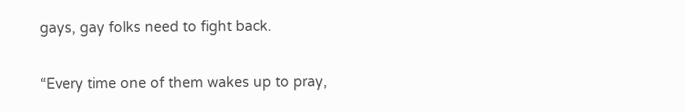gays, gay folks need to fight back.

“Every time one of them wakes up to pray,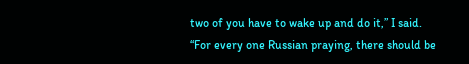two of you have to wake up and do it,” I said. “For every one Russian praying, there should be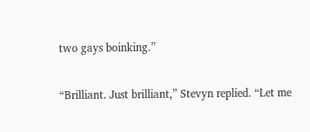two gays boinking.”

“Brilliant. Just brilliant,” Stevyn replied. “Let me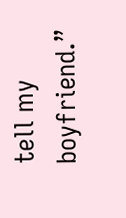tell my boyfriend.”